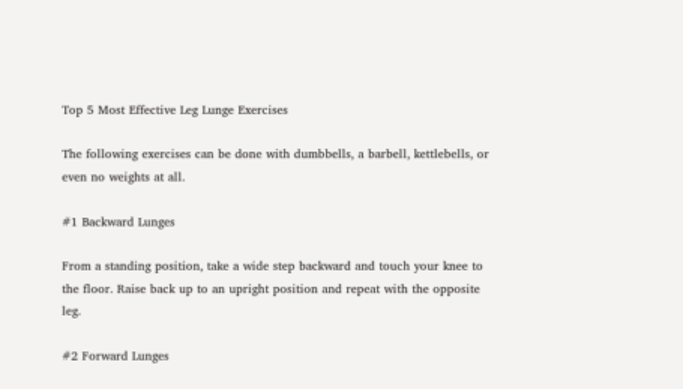Top 5 Most Effective Leg Lunge Exercises

The following exercises can be done with dumbbells, a barbell, kettlebells, or even no weights at all.

#1 Backward Lunges

From a standing position, take a wide step backward and touch your knee to the floor. Raise back up to an upright position and repeat with the opposite leg.

#2 Forward Lunges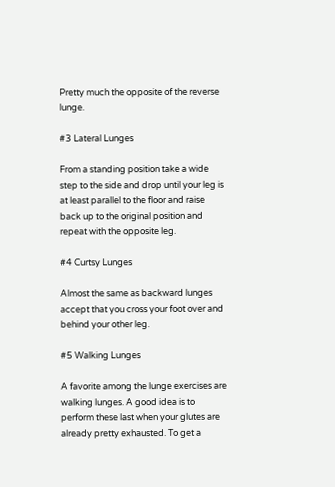Pretty much the opposite of the reverse lunge.

#3 Lateral Lunges

From a standing position take a wide step to the side and drop until your leg is at least parallel to the floor and raise back up to the original position and repeat with the opposite leg.

#4 Curtsy Lunges

Almost the same as backward lunges accept that you cross your foot over and behind your other leg.

#5 Walking Lunges

A favorite among the lunge exercises are walking lunges. A good idea is to perform these last when your glutes are already pretty exhausted. To get a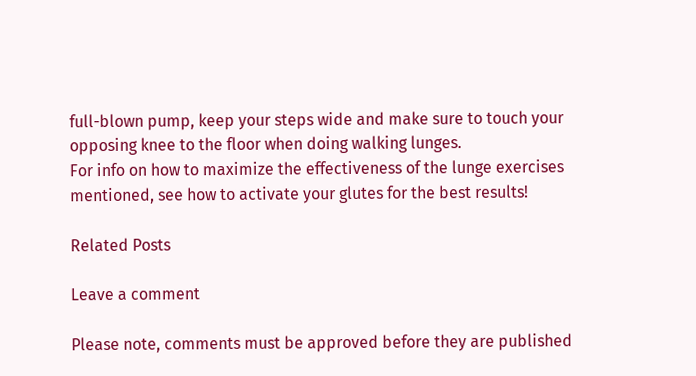full-blown pump, keep your steps wide and make sure to touch your opposing knee to the floor when doing walking lunges.
For info on how to maximize the effectiveness of the lunge exercises mentioned, see how to activate your glutes for the best results!

Related Posts

Leave a comment

Please note, comments must be approved before they are published